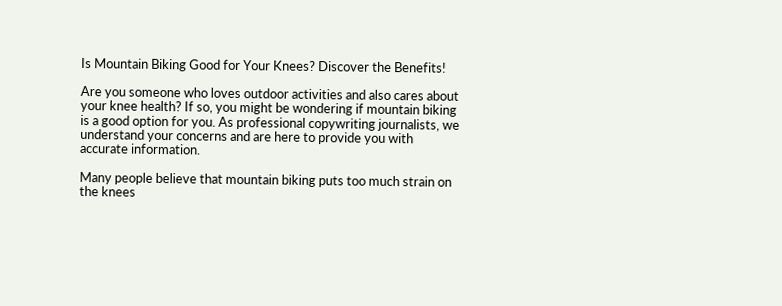Is Mountain Biking Good for Your Knees? Discover the Benefits!

Are you someone who loves outdoor activities and also cares about your knee health? If so, you might be wondering if mountain biking is a good option for you. As professional copywriting journalists, we understand your concerns and are here to provide you with accurate information.

Many people believe that mountain biking puts too much strain on the knees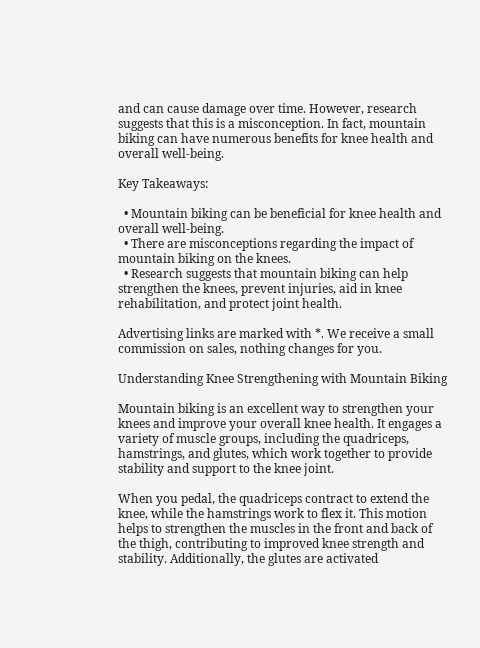and can cause damage over time. However, research suggests that this is a misconception. In fact, mountain biking can have numerous benefits for knee health and overall well-being.

Key Takeaways:

  • Mountain biking can be beneficial for knee health and overall well-being.
  • There are misconceptions regarding the impact of mountain biking on the knees.
  • Research suggests that mountain biking can help strengthen the knees, prevent injuries, aid in knee rehabilitation, and protect joint health.

Advertising links are marked with *. We receive a small commission on sales, nothing changes for you.

Understanding Knee Strengthening with Mountain Biking

Mountain biking is an excellent way to strengthen your knees and improve your overall knee health. It engages a variety of muscle groups, including the quadriceps, hamstrings, and glutes, which work together to provide stability and support to the knee joint.

When you pedal, the quadriceps contract to extend the knee, while the hamstrings work to flex it. This motion helps to strengthen the muscles in the front and back of the thigh, contributing to improved knee strength and stability. Additionally, the glutes are activated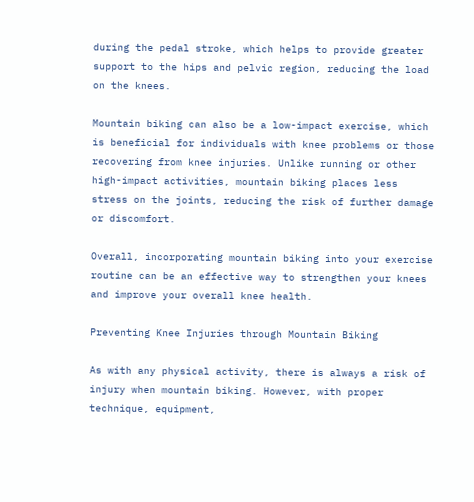during the pedal stroke, which helps to provide greater support to the hips and pelvic region, reducing the load on the knees.

Mountain biking can also be a low-impact exercise, which is beneficial for individuals with knee problems or those recovering from knee injuries. Unlike running or other high-impact activities, mountain biking places less stress on the joints, reducing the risk of further damage or discomfort.

Overall, incorporating mountain biking into your exercise routine can be an effective way to strengthen your knees and improve your overall knee health.

Preventing Knee Injuries through Mountain Biking

As with any physical activity, there is always a risk of injury when mountain biking. However, with proper technique, equipment,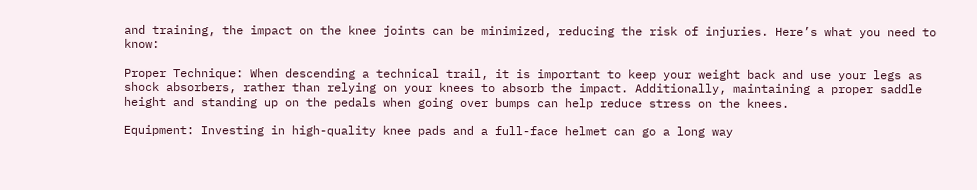and training, the impact on the knee joints can be minimized, reducing the risk of injuries. Here’s what you need to know:

Proper Technique: When descending a technical trail, it is important to keep your weight back and use your legs as shock absorbers, rather than relying on your knees to absorb the impact. Additionally, maintaining a proper saddle height and standing up on the pedals when going over bumps can help reduce stress on the knees.

Equipment: Investing in high-quality knee pads and a full-face helmet can go a long way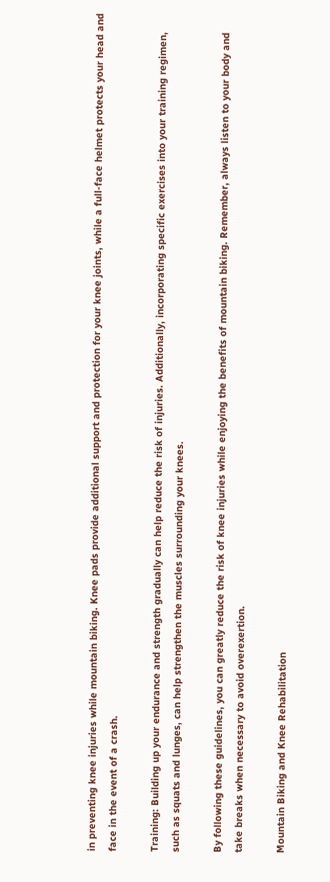in preventing knee injuries while mountain biking. Knee pads provide additional support and protection for your knee joints, while a full-face helmet protects your head and face in the event of a crash.

Training: Building up your endurance and strength gradually can help reduce the risk of injuries. Additionally, incorporating specific exercises into your training regimen, such as squats and lunges, can help strengthen the muscles surrounding your knees.

By following these guidelines, you can greatly reduce the risk of knee injuries while enjoying the benefits of mountain biking. Remember, always listen to your body and take breaks when necessary to avoid overexertion.

Mountain Biking and Knee Rehabilitation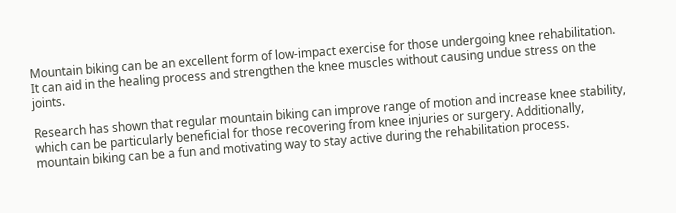Mountain biking can be an excellent form of low-impact exercise for those undergoing knee rehabilitation. It can aid in the healing process and strengthen the knee muscles without causing undue stress on the joints.

Research has shown that regular mountain biking can improve range of motion and increase knee stability, which can be particularly beneficial for those recovering from knee injuries or surgery. Additionally, mountain biking can be a fun and motivating way to stay active during the rehabilitation process.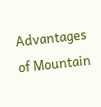Advantages of Mountain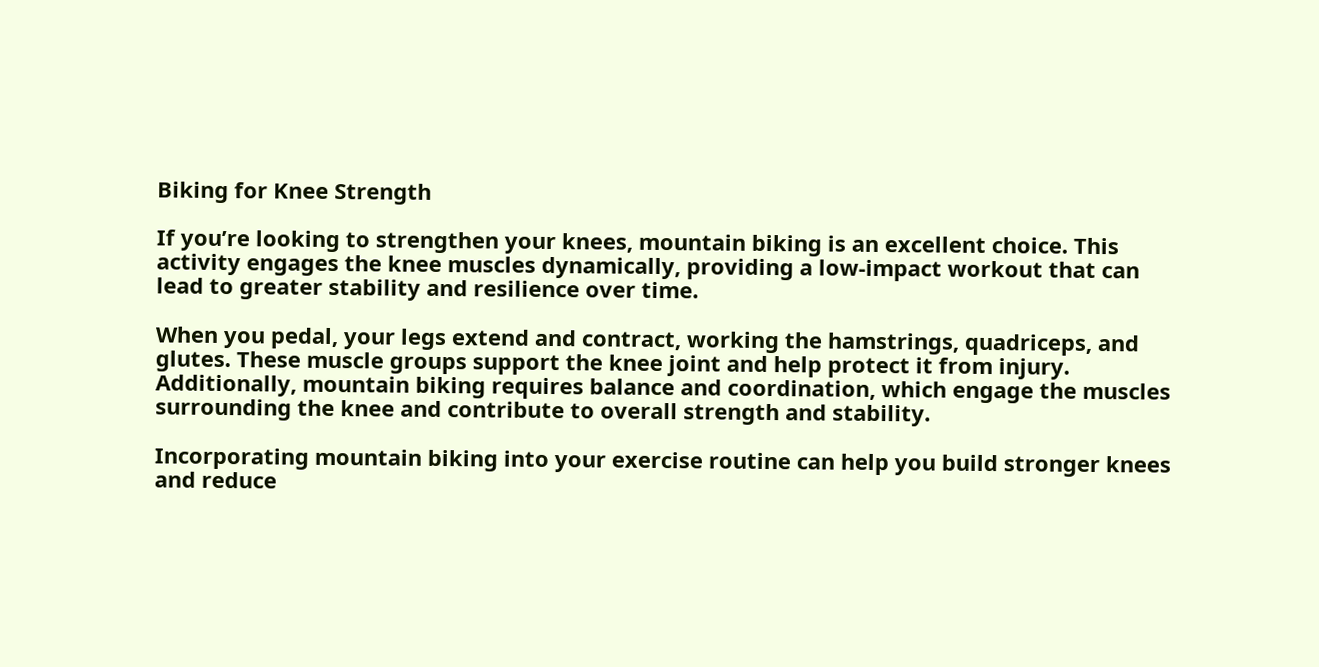Biking for Knee Strength

If you’re looking to strengthen your knees, mountain biking is an excellent choice. This activity engages the knee muscles dynamically, providing a low-impact workout that can lead to greater stability and resilience over time.

When you pedal, your legs extend and contract, working the hamstrings, quadriceps, and glutes. These muscle groups support the knee joint and help protect it from injury. Additionally, mountain biking requires balance and coordination, which engage the muscles surrounding the knee and contribute to overall strength and stability.

Incorporating mountain biking into your exercise routine can help you build stronger knees and reduce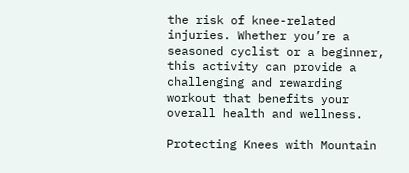the risk of knee-related injuries. Whether you’re a seasoned cyclist or a beginner, this activity can provide a challenging and rewarding workout that benefits your overall health and wellness.

Protecting Knees with Mountain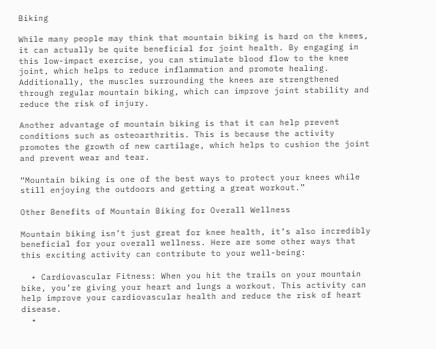Biking

While many people may think that mountain biking is hard on the knees, it can actually be quite beneficial for joint health. By engaging in this low-impact exercise, you can stimulate blood flow to the knee joint, which helps to reduce inflammation and promote healing. Additionally, the muscles surrounding the knees are strengthened through regular mountain biking, which can improve joint stability and reduce the risk of injury.

Another advantage of mountain biking is that it can help prevent conditions such as osteoarthritis. This is because the activity promotes the growth of new cartilage, which helps to cushion the joint and prevent wear and tear.

“Mountain biking is one of the best ways to protect your knees while still enjoying the outdoors and getting a great workout.”

Other Benefits of Mountain Biking for Overall Wellness

Mountain biking isn’t just great for knee health, it’s also incredibly beneficial for your overall wellness. Here are some other ways that this exciting activity can contribute to your well-being:

  • Cardiovascular Fitness: When you hit the trails on your mountain bike, you’re giving your heart and lungs a workout. This activity can help improve your cardiovascular health and reduce the risk of heart disease.
  •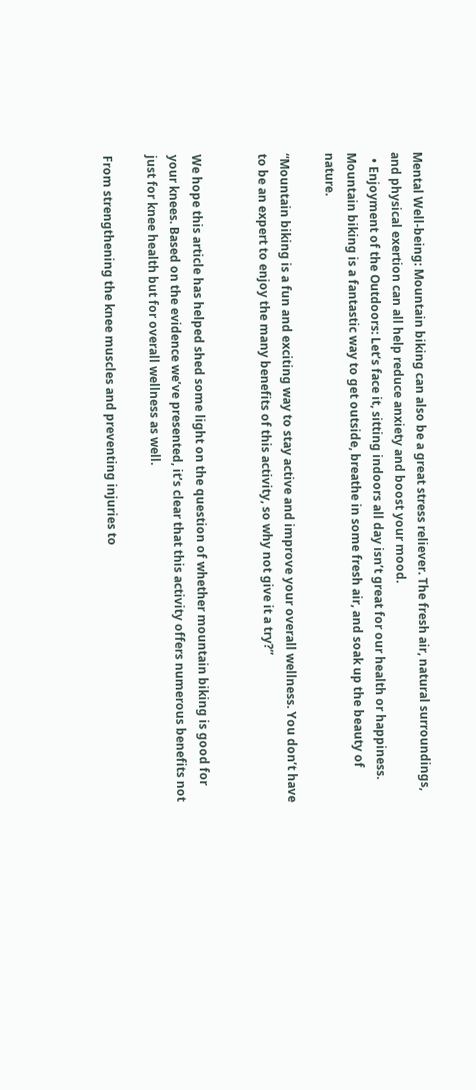Mental Well-being: Mountain biking can also be a great stress reliever. The fresh air, natural surroundings, and physical exertion can all help reduce anxiety and boost your mood.
  • Enjoyment of the Outdoors: Let’s face it, sitting indoors all day isn’t great for our health or happiness. Mountain biking is a fantastic way to get outside, breathe in some fresh air, and soak up the beauty of nature.

“Mountain biking is a fun and exciting way to stay active and improve your overall wellness. You don’t have to be an expert to enjoy the many benefits of this activity, so why not give it a try?”


We hope this article has helped shed some light on the question of whether mountain biking is good for your knees. Based on the evidence we’ve presented, it’s clear that this activity offers numerous benefits not just for knee health but for overall wellness as well.

From strengthening the knee muscles and preventing injuries to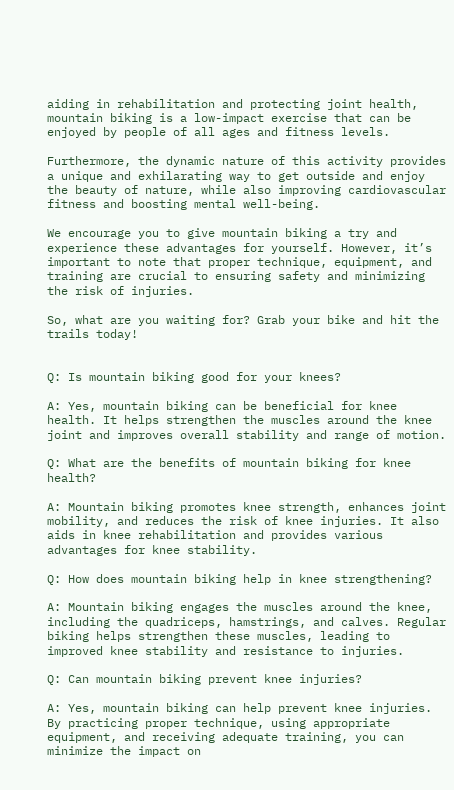aiding in rehabilitation and protecting joint health, mountain biking is a low-impact exercise that can be enjoyed by people of all ages and fitness levels.

Furthermore, the dynamic nature of this activity provides a unique and exhilarating way to get outside and enjoy the beauty of nature, while also improving cardiovascular fitness and boosting mental well-being.

We encourage you to give mountain biking a try and experience these advantages for yourself. However, it’s important to note that proper technique, equipment, and training are crucial to ensuring safety and minimizing the risk of injuries.

So, what are you waiting for? Grab your bike and hit the trails today!


Q: Is mountain biking good for your knees?

A: Yes, mountain biking can be beneficial for knee health. It helps strengthen the muscles around the knee joint and improves overall stability and range of motion.

Q: What are the benefits of mountain biking for knee health?

A: Mountain biking promotes knee strength, enhances joint mobility, and reduces the risk of knee injuries. It also aids in knee rehabilitation and provides various advantages for knee stability.

Q: How does mountain biking help in knee strengthening?

A: Mountain biking engages the muscles around the knee, including the quadriceps, hamstrings, and calves. Regular biking helps strengthen these muscles, leading to improved knee stability and resistance to injuries.

Q: Can mountain biking prevent knee injuries?

A: Yes, mountain biking can help prevent knee injuries. By practicing proper technique, using appropriate equipment, and receiving adequate training, you can minimize the impact on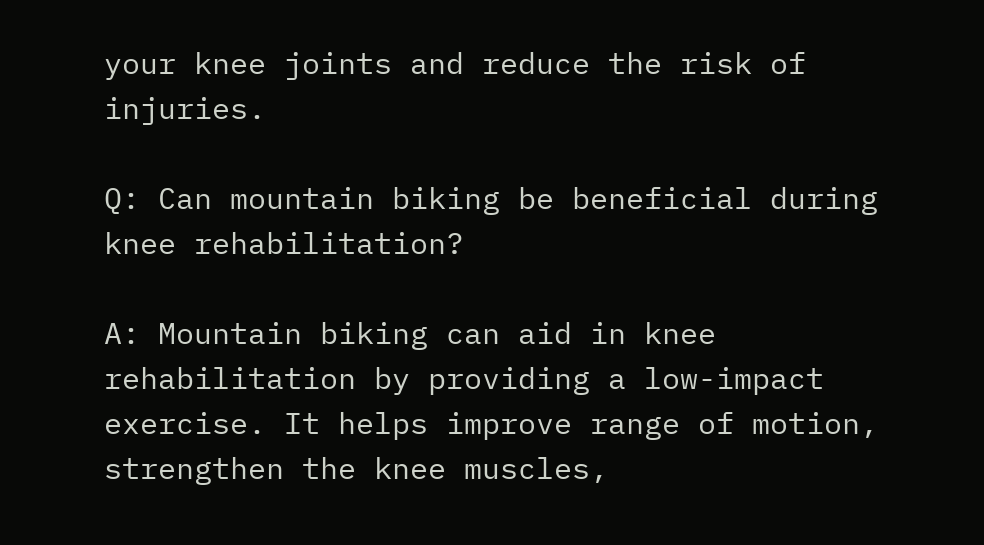your knee joints and reduce the risk of injuries.

Q: Can mountain biking be beneficial during knee rehabilitation?

A: Mountain biking can aid in knee rehabilitation by providing a low-impact exercise. It helps improve range of motion, strengthen the knee muscles,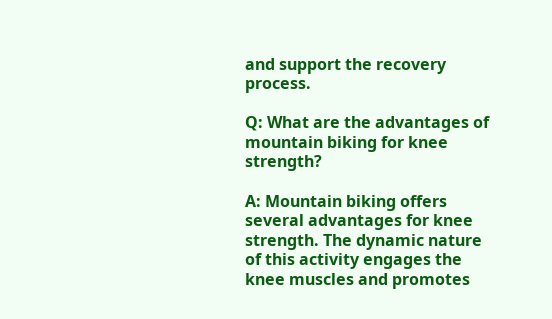and support the recovery process.

Q: What are the advantages of mountain biking for knee strength?

A: Mountain biking offers several advantages for knee strength. The dynamic nature of this activity engages the knee muscles and promotes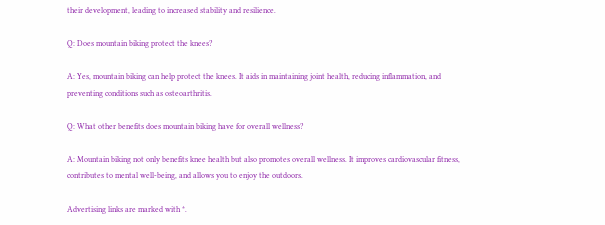their development, leading to increased stability and resilience.

Q: Does mountain biking protect the knees?

A: Yes, mountain biking can help protect the knees. It aids in maintaining joint health, reducing inflammation, and preventing conditions such as osteoarthritis.

Q: What other benefits does mountain biking have for overall wellness?

A: Mountain biking not only benefits knee health but also promotes overall wellness. It improves cardiovascular fitness, contributes to mental well-being, and allows you to enjoy the outdoors.

Advertising links are marked with *.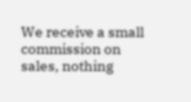We receive a small commission on sales, nothing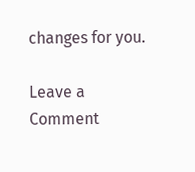changes for you.

Leave a Comment